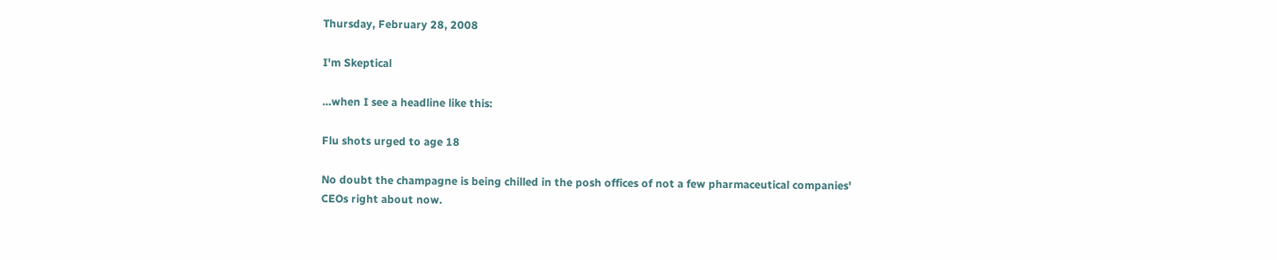Thursday, February 28, 2008

I'm Skeptical

...when I see a headline like this:

Flu shots urged to age 18

No doubt the champagne is being chilled in the posh offices of not a few pharmaceutical companies' CEOs right about now.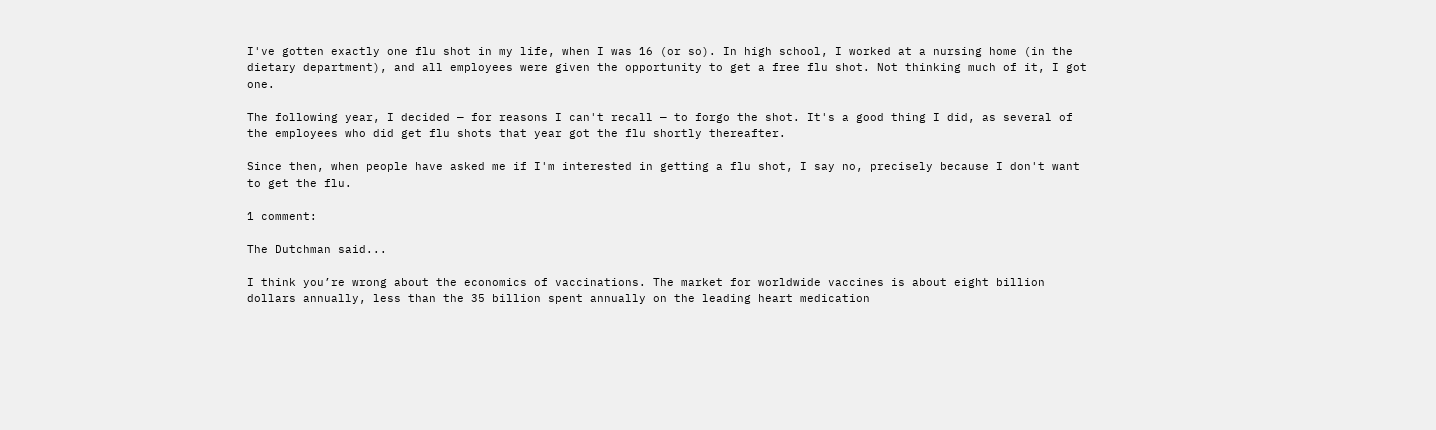I've gotten exactly one flu shot in my life, when I was 16 (or so). In high school, I worked at a nursing home (in the dietary department), and all employees were given the opportunity to get a free flu shot. Not thinking much of it, I got one.

The following year, I decided — for reasons I can't recall — to forgo the shot. It's a good thing I did, as several of the employees who did get flu shots that year got the flu shortly thereafter.

Since then, when people have asked me if I'm interested in getting a flu shot, I say no, precisely because I don't want to get the flu.

1 comment:

The Dutchman said...

I think you’re wrong about the economics of vaccinations. The market for worldwide vaccines is about eight billion dollars annually, less than the 35 billion spent annually on the leading heart medication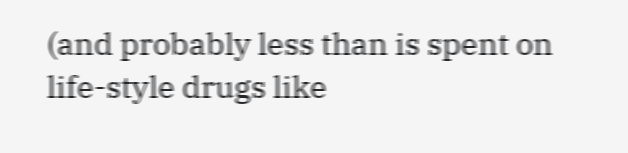(and probably less than is spent on life-style drugs like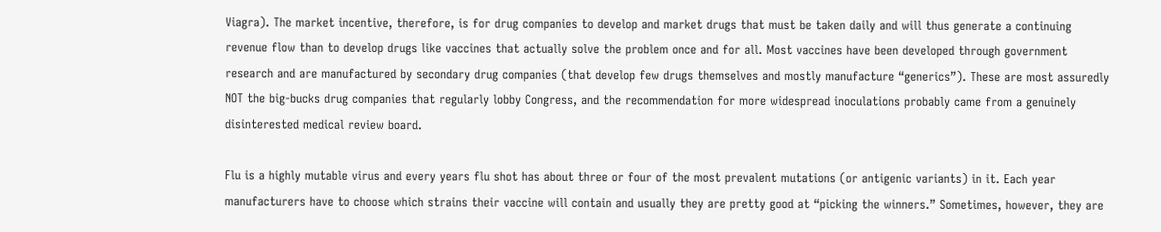Viagra). The market incentive, therefore, is for drug companies to develop and market drugs that must be taken daily and will thus generate a continuing revenue flow than to develop drugs like vaccines that actually solve the problem once and for all. Most vaccines have been developed through government research and are manufactured by secondary drug companies (that develop few drugs themselves and mostly manufacture “generics”). These are most assuredly NOT the big-bucks drug companies that regularly lobby Congress, and the recommendation for more widespread inoculations probably came from a genuinely disinterested medical review board.

Flu is a highly mutable virus and every years flu shot has about three or four of the most prevalent mutations (or antigenic variants) in it. Each year manufacturers have to choose which strains their vaccine will contain and usually they are pretty good at “picking the winners.” Sometimes, however, they are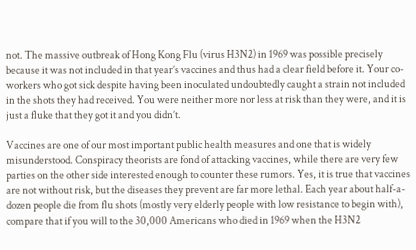not. The massive outbreak of Hong Kong Flu (virus H3N2) in 1969 was possible precisely because it was not included in that year’s vaccines and thus had a clear field before it. Your co-workers who got sick despite having been inoculated undoubtedly caught a strain not included in the shots they had received. You were neither more nor less at risk than they were, and it is just a fluke that they got it and you didn’t.

Vaccines are one of our most important public health measures and one that is widely misunderstood. Conspiracy theorists are fond of attacking vaccines, while there are very few parties on the other side interested enough to counter these rumors. Yes, it is true that vaccines are not without risk, but the diseases they prevent are far more lethal. Each year about half-a-dozen people die from flu shots (mostly very elderly people with low resistance to begin with), compare that if you will to the 30,000 Americans who died in 1969 when the H3N2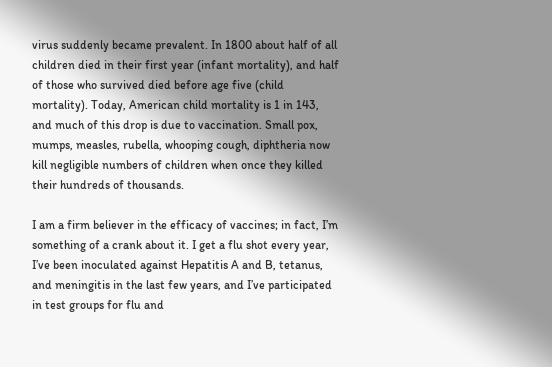virus suddenly became prevalent. In 1800 about half of all children died in their first year (infant mortality), and half of those who survived died before age five (child mortality). Today, American child mortality is 1 in 143, and much of this drop is due to vaccination. Small pox, mumps, measles, rubella, whooping cough, diphtheria now kill negligible numbers of children when once they killed their hundreds of thousands.

I am a firm believer in the efficacy of vaccines; in fact, I’m something of a crank about it. I get a flu shot every year, I’ve been inoculated against Hepatitis A and B, tetanus, and meningitis in the last few years, and I’ve participated in test groups for flu and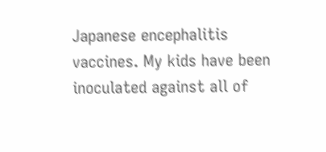Japanese encephalitis vaccines. My kids have been inoculated against all of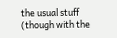the usual stuff (though with the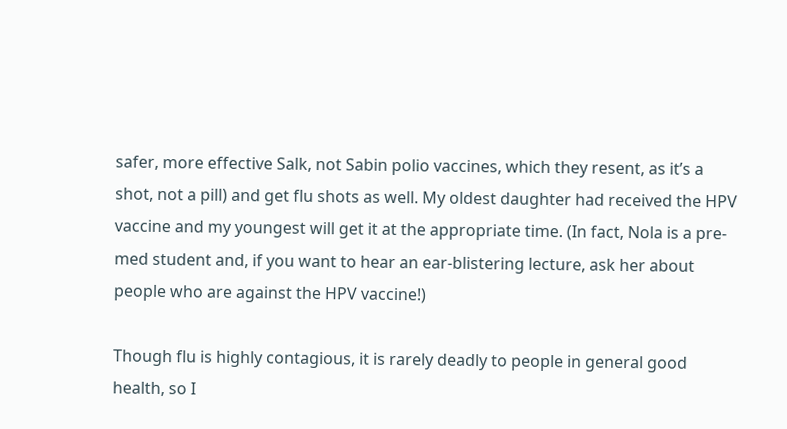safer, more effective Salk, not Sabin polio vaccines, which they resent, as it’s a shot, not a pill) and get flu shots as well. My oldest daughter had received the HPV vaccine and my youngest will get it at the appropriate time. (In fact, Nola is a pre-med student and, if you want to hear an ear-blistering lecture, ask her about people who are against the HPV vaccine!)

Though flu is highly contagious, it is rarely deadly to people in general good health, so I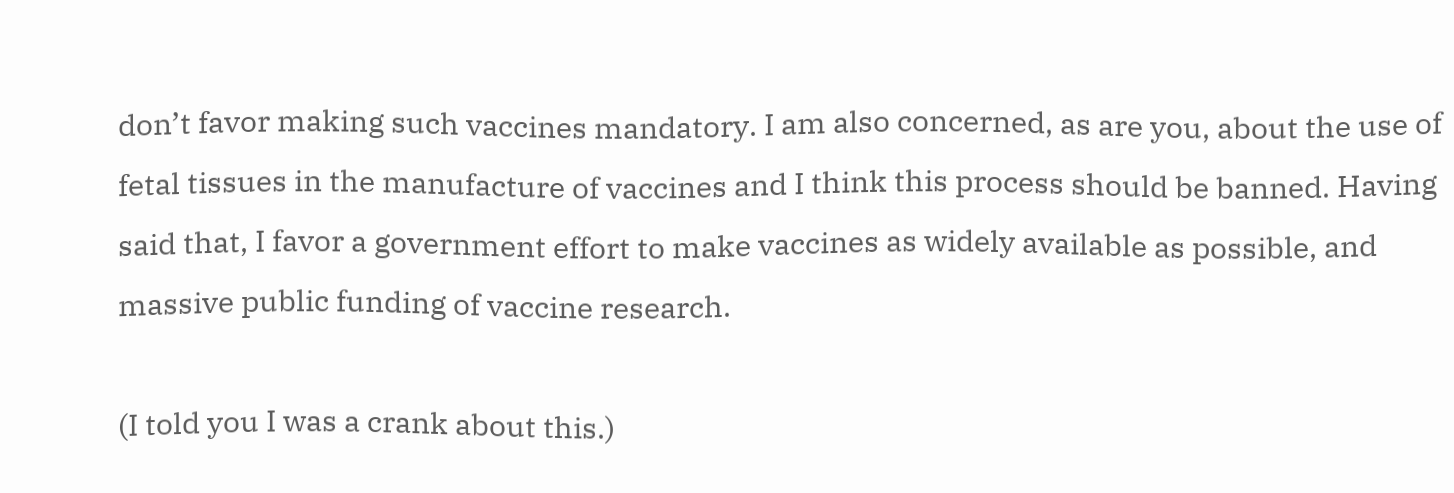don’t favor making such vaccines mandatory. I am also concerned, as are you, about the use of fetal tissues in the manufacture of vaccines and I think this process should be banned. Having said that, I favor a government effort to make vaccines as widely available as possible, and massive public funding of vaccine research.

(I told you I was a crank about this.)